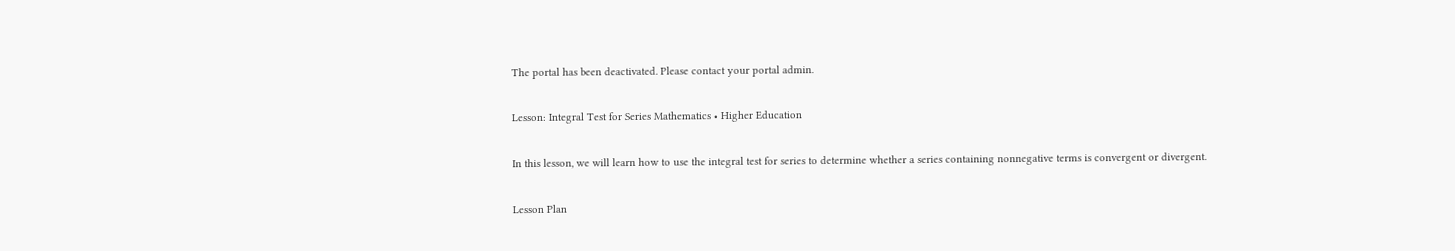The portal has been deactivated. Please contact your portal admin.

Lesson: Integral Test for Series Mathematics • Higher Education

In this lesson, we will learn how to use the integral test for series to determine whether a series containing nonnegative terms is convergent or divergent.

Lesson Plan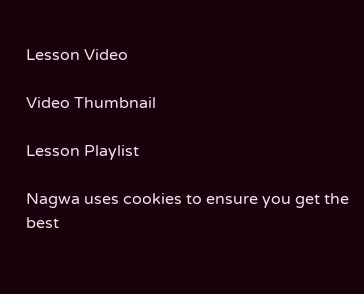Lesson Video

Video Thumbnail

Lesson Playlist

Nagwa uses cookies to ensure you get the best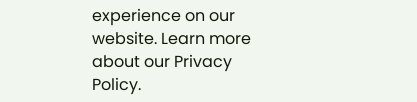experience on our website. Learn more about our Privacy Policy.